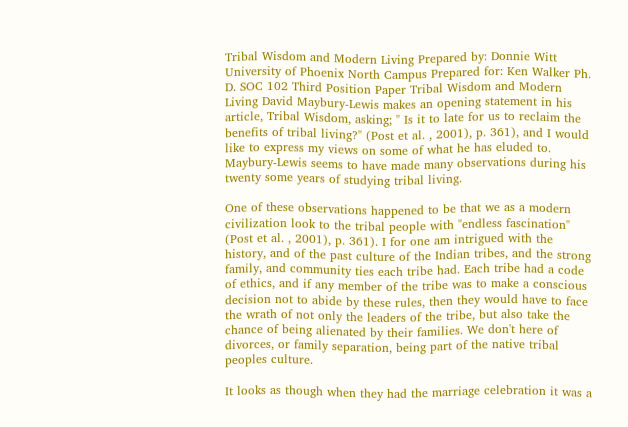Tribal Wisdom and Modern Living Prepared by: Donnie Witt University of Phoenix North Campus Prepared for: Ken Walker Ph. D. SOC 102 Third Position Paper Tribal Wisdom and Modern Living David Maybury-Lewis makes an opening statement in his article, Tribal Wisdom, asking; " Is it to late for us to reclaim the benefits of tribal living?" (Post et al. , 2001), p. 361), and I would like to express my views on some of what he has eluded to. Maybury-Lewis seems to have made many observations during his twenty some years of studying tribal living.

One of these observations happened to be that we as a modern civilization look to the tribal people with "endless fascination" (Post et al. , 2001), p. 361). I for one am intrigued with the history, and of the past culture of the Indian tribes, and the strong family, and community ties each tribe had. Each tribe had a code of ethics, and if any member of the tribe was to make a conscious decision not to abide by these rules, then they would have to face the wrath of not only the leaders of the tribe, but also take the chance of being alienated by their families. We don't here of divorces, or family separation, being part of the native tribal peoples culture.

It looks as though when they had the marriage celebration it was a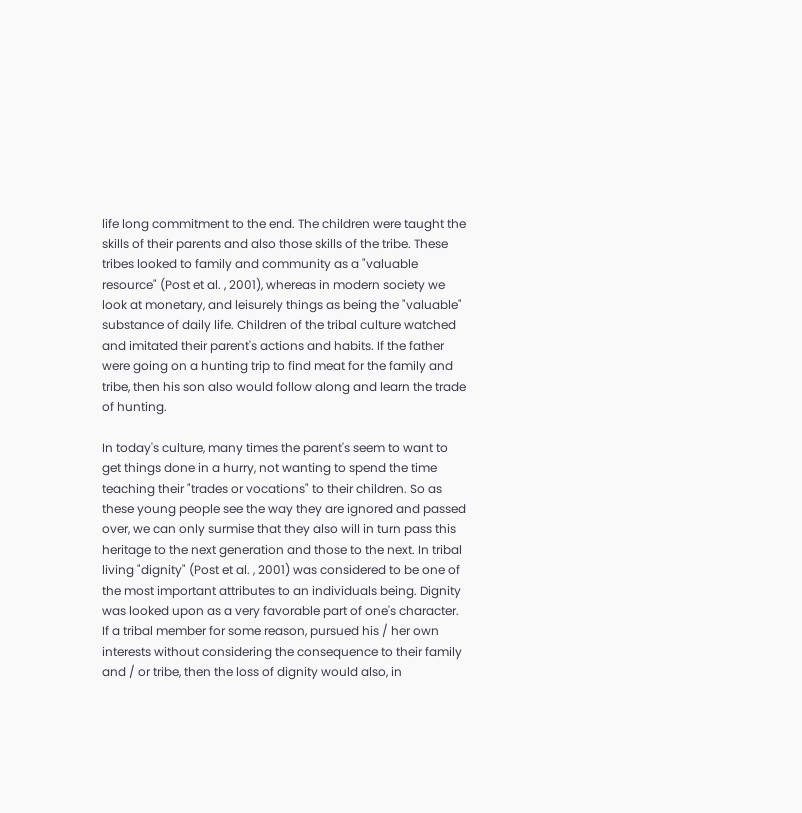life long commitment to the end. The children were taught the skills of their parents and also those skills of the tribe. These tribes looked to family and community as a "valuable resource" (Post et al. , 2001), whereas in modern society we look at monetary, and leisurely things as being the "valuable" substance of daily life. Children of the tribal culture watched and imitated their parent's actions and habits. If the father were going on a hunting trip to find meat for the family and tribe, then his son also would follow along and learn the trade of hunting.

In today's culture, many times the parent's seem to want to get things done in a hurry, not wanting to spend the time teaching their "trades or vocations" to their children. So as these young people see the way they are ignored and passed over, we can only surmise that they also will in turn pass this heritage to the next generation and those to the next. In tribal living "dignity" (Post et al. , 2001) was considered to be one of the most important attributes to an individuals being. Dignity was looked upon as a very favorable part of one's character. If a tribal member for some reason, pursued his / her own interests without considering the consequence to their family and / or tribe, then the loss of dignity would also, in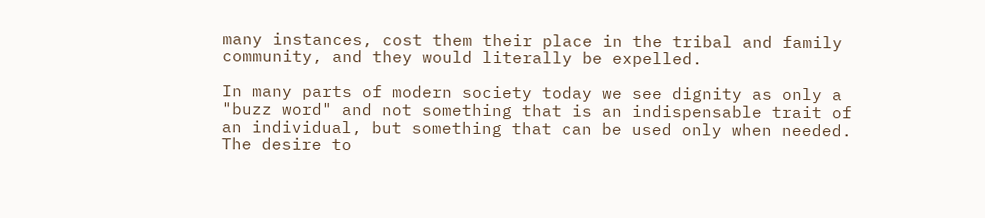many instances, cost them their place in the tribal and family community, and they would literally be expelled.

In many parts of modern society today we see dignity as only a "buzz word" and not something that is an indispensable trait of an individual, but something that can be used only when needed. The desire to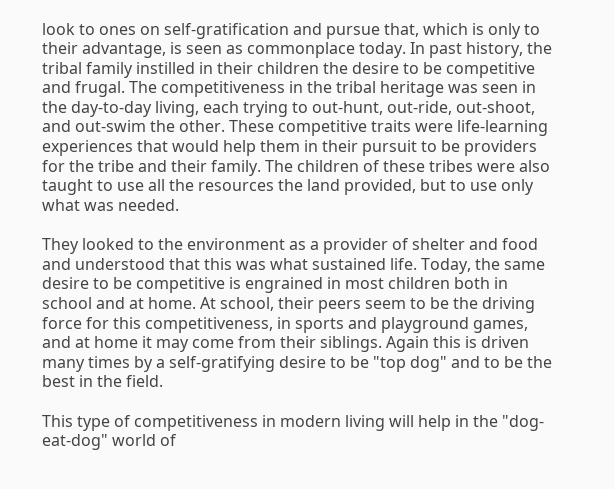look to ones on self-gratification and pursue that, which is only to their advantage, is seen as commonplace today. In past history, the tribal family instilled in their children the desire to be competitive and frugal. The competitiveness in the tribal heritage was seen in the day-to-day living, each trying to out-hunt, out-ride, out-shoot, and out-swim the other. These competitive traits were life-learning experiences that would help them in their pursuit to be providers for the tribe and their family. The children of these tribes were also taught to use all the resources the land provided, but to use only what was needed.

They looked to the environment as a provider of shelter and food and understood that this was what sustained life. Today, the same desire to be competitive is engrained in most children both in school and at home. At school, their peers seem to be the driving force for this competitiveness, in sports and playground games, and at home it may come from their siblings. Again this is driven many times by a self-gratifying desire to be "top dog" and to be the best in the field.

This type of competitiveness in modern living will help in the "dog-eat-dog" world of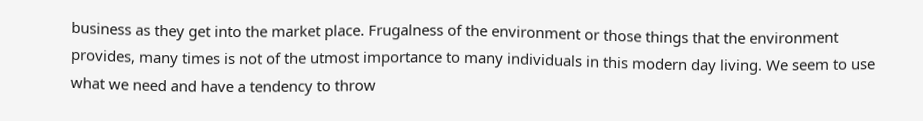business as they get into the market place. Frugalness of the environment or those things that the environment provides, many times is not of the utmost importance to many individuals in this modern day living. We seem to use what we need and have a tendency to throw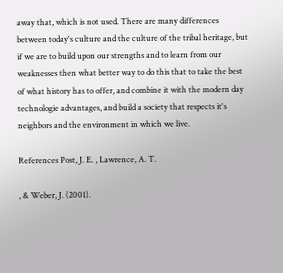away that, which is not used. There are many differences between today's culture and the culture of the tribal heritage, but if we are to build upon our strengths and to learn from our weaknesses then what better way to do this that to take the best of what history has to offer, and combine it with the modern day technologie advantages, and build a society that respects it's neighbors and the environment in which we live.

References Post, J. E. , Lawrence, A. T.

, & Weber, J. (2001).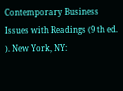Contemporary Business Issues with Readings (9 th ed. ). New York, NY: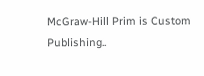McGraw-Hill Prim is Custom Publishing..